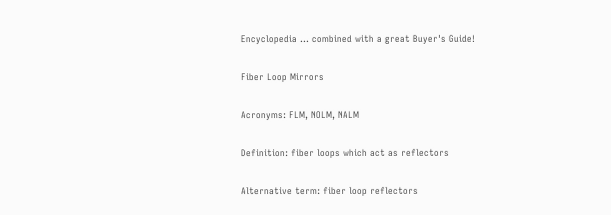Encyclopedia … combined with a great Buyer's Guide!

Fiber Loop Mirrors

Acronyms: FLM, NOLM, NALM

Definition: fiber loops which act as reflectors

Alternative term: fiber loop reflectors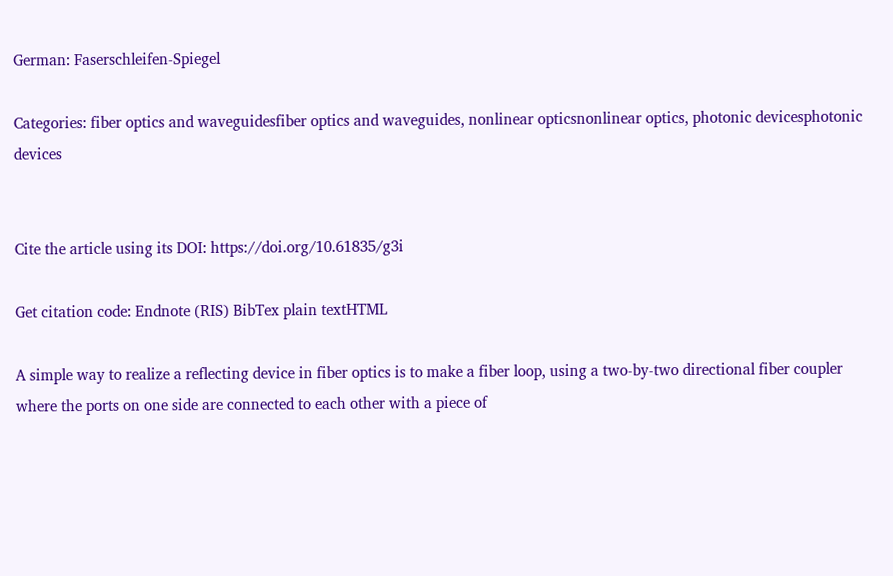German: Faserschleifen-Spiegel

Categories: fiber optics and waveguidesfiber optics and waveguides, nonlinear opticsnonlinear optics, photonic devicesphotonic devices


Cite the article using its DOI: https://doi.org/10.61835/g3i

Get citation code: Endnote (RIS) BibTex plain textHTML

A simple way to realize a reflecting device in fiber optics is to make a fiber loop, using a two-by-two directional fiber coupler where the ports on one side are connected to each other with a piece of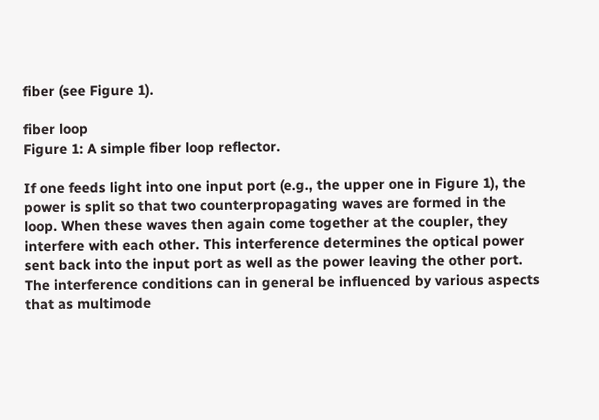fiber (see Figure 1).

fiber loop
Figure 1: A simple fiber loop reflector.

If one feeds light into one input port (e.g., the upper one in Figure 1), the power is split so that two counterpropagating waves are formed in the loop. When these waves then again come together at the coupler, they interfere with each other. This interference determines the optical power sent back into the input port as well as the power leaving the other port. The interference conditions can in general be influenced by various aspects that as multimode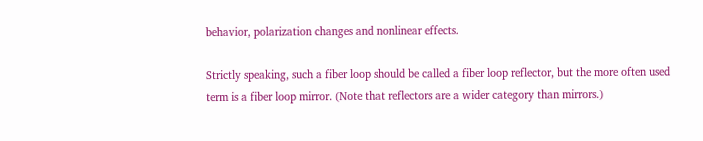behavior, polarization changes and nonlinear effects.

Strictly speaking, such a fiber loop should be called a fiber loop reflector, but the more often used term is a fiber loop mirror. (Note that reflectors are a wider category than mirrors.)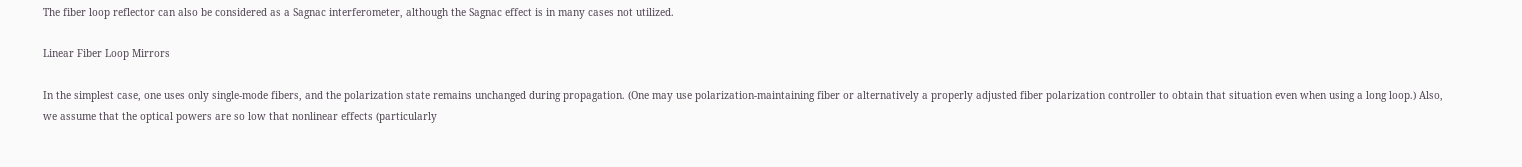The fiber loop reflector can also be considered as a Sagnac interferometer, although the Sagnac effect is in many cases not utilized.

Linear Fiber Loop Mirrors

In the simplest case, one uses only single-mode fibers, and the polarization state remains unchanged during propagation. (One may use polarization-maintaining fiber or alternatively a properly adjusted fiber polarization controller to obtain that situation even when using a long loop.) Also, we assume that the optical powers are so low that nonlinear effects (particularly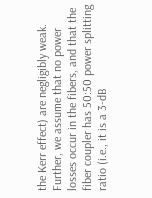the Kerr effect) are negligibly weak. Further, we assume that no power losses occur in the fibers, and that the fiber coupler has 50:50 power splitting ratio (i.e., it is a 3-dB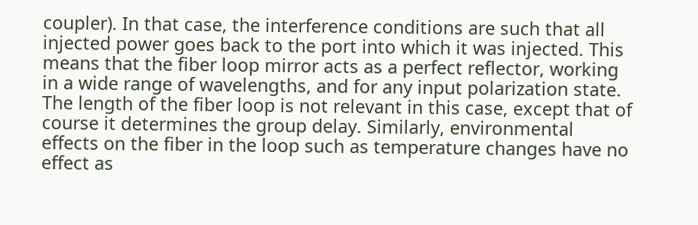coupler). In that case, the interference conditions are such that all injected power goes back to the port into which it was injected. This means that the fiber loop mirror acts as a perfect reflector, working in a wide range of wavelengths, and for any input polarization state. The length of the fiber loop is not relevant in this case, except that of course it determines the group delay. Similarly, environmental effects on the fiber in the loop such as temperature changes have no effect as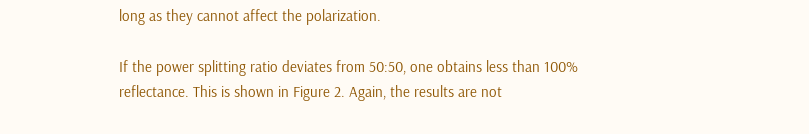long as they cannot affect the polarization.

If the power splitting ratio deviates from 50:50, one obtains less than 100% reflectance. This is shown in Figure 2. Again, the results are not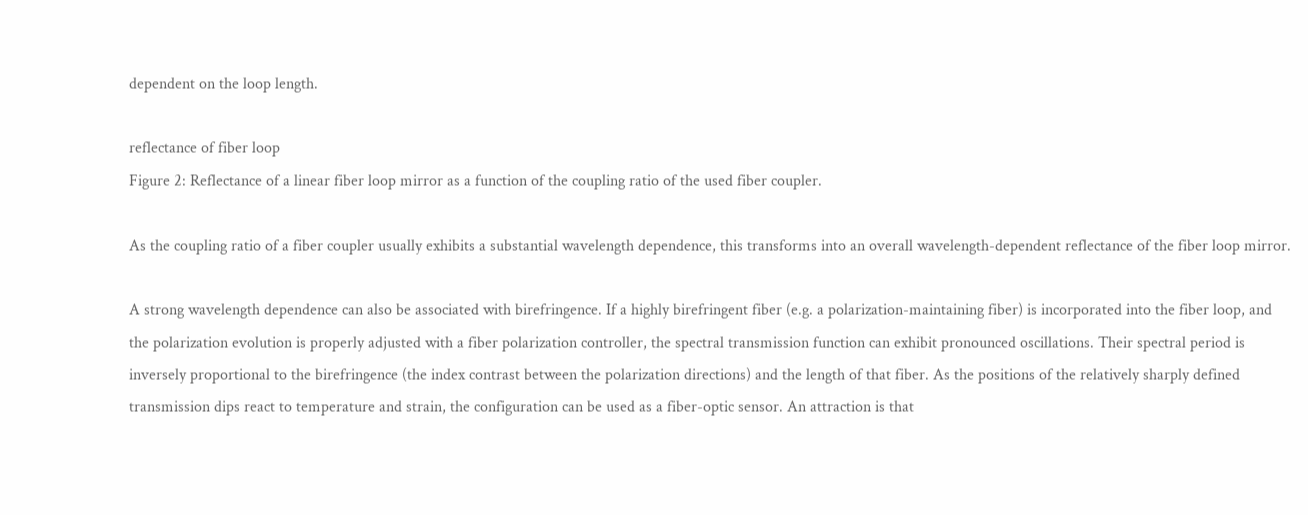dependent on the loop length.

reflectance of fiber loop
Figure 2: Reflectance of a linear fiber loop mirror as a function of the coupling ratio of the used fiber coupler.

As the coupling ratio of a fiber coupler usually exhibits a substantial wavelength dependence, this transforms into an overall wavelength-dependent reflectance of the fiber loop mirror.

A strong wavelength dependence can also be associated with birefringence. If a highly birefringent fiber (e.g. a polarization-maintaining fiber) is incorporated into the fiber loop, and the polarization evolution is properly adjusted with a fiber polarization controller, the spectral transmission function can exhibit pronounced oscillations. Their spectral period is inversely proportional to the birefringence (the index contrast between the polarization directions) and the length of that fiber. As the positions of the relatively sharply defined transmission dips react to temperature and strain, the configuration can be used as a fiber-optic sensor. An attraction is that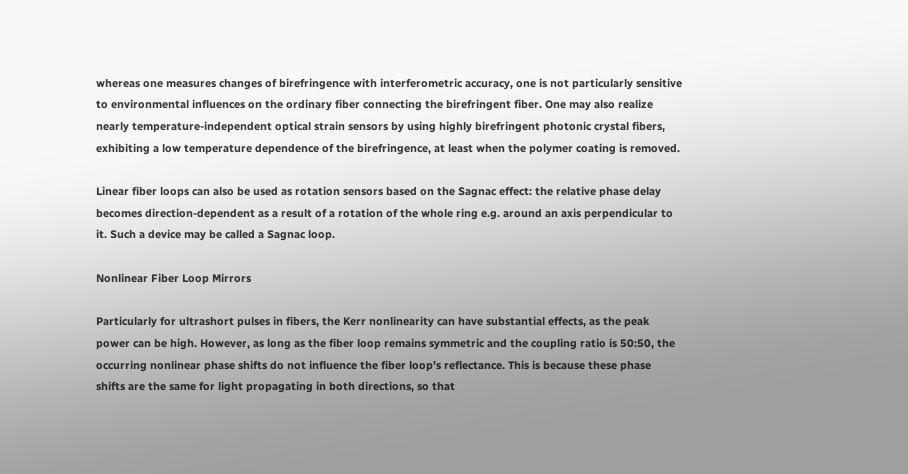whereas one measures changes of birefringence with interferometric accuracy, one is not particularly sensitive to environmental influences on the ordinary fiber connecting the birefringent fiber. One may also realize nearly temperature-independent optical strain sensors by using highly birefringent photonic crystal fibers, exhibiting a low temperature dependence of the birefringence, at least when the polymer coating is removed.

Linear fiber loops can also be used as rotation sensors based on the Sagnac effect: the relative phase delay becomes direction-dependent as a result of a rotation of the whole ring e.g. around an axis perpendicular to it. Such a device may be called a Sagnac loop.

Nonlinear Fiber Loop Mirrors

Particularly for ultrashort pulses in fibers, the Kerr nonlinearity can have substantial effects, as the peak power can be high. However, as long as the fiber loop remains symmetric and the coupling ratio is 50:50, the occurring nonlinear phase shifts do not influence the fiber loop's reflectance. This is because these phase shifts are the same for light propagating in both directions, so that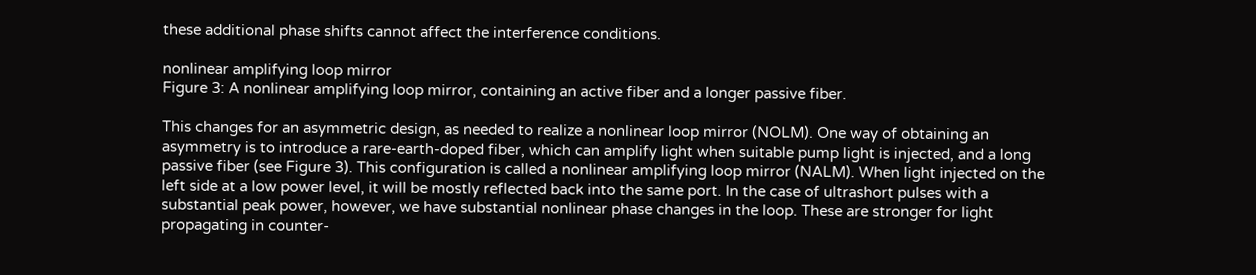these additional phase shifts cannot affect the interference conditions.

nonlinear amplifying loop mirror
Figure 3: A nonlinear amplifying loop mirror, containing an active fiber and a longer passive fiber.

This changes for an asymmetric design, as needed to realize a nonlinear loop mirror (NOLM). One way of obtaining an asymmetry is to introduce a rare-earth-doped fiber, which can amplify light when suitable pump light is injected, and a long passive fiber (see Figure 3). This configuration is called a nonlinear amplifying loop mirror (NALM). When light injected on the left side at a low power level, it will be mostly reflected back into the same port. In the case of ultrashort pulses with a substantial peak power, however, we have substantial nonlinear phase changes in the loop. These are stronger for light propagating in counter-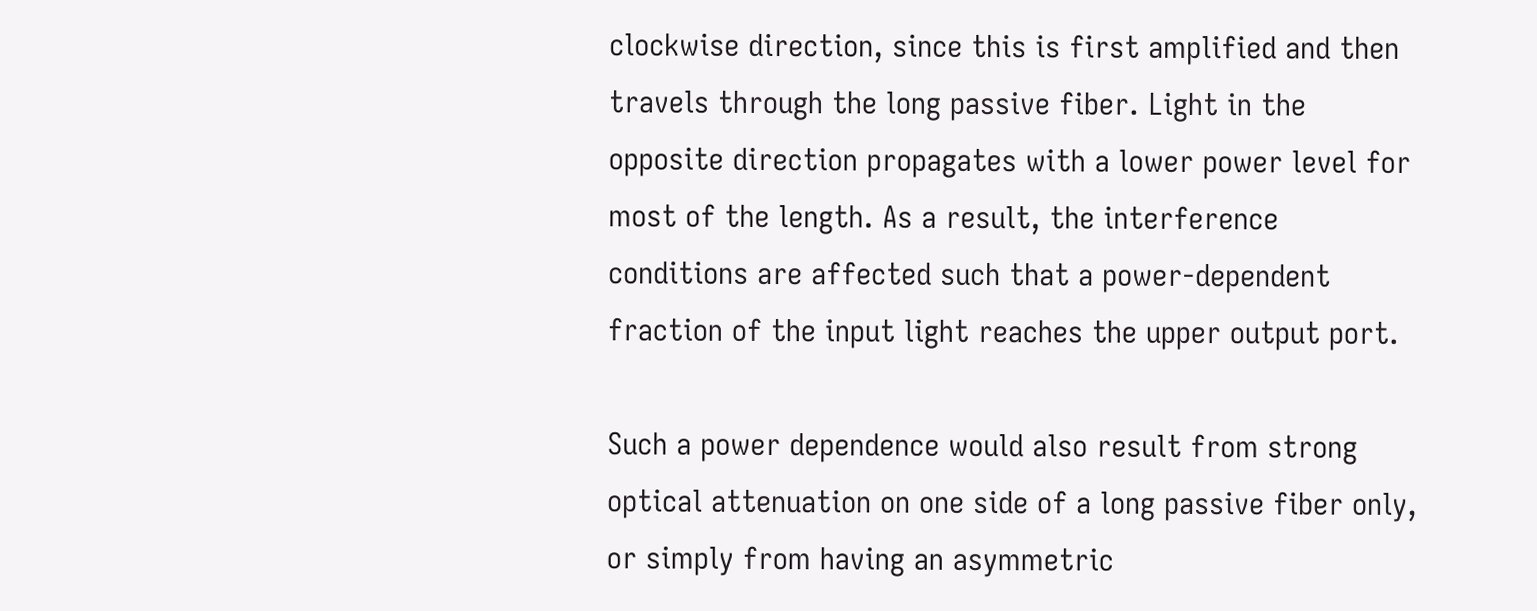clockwise direction, since this is first amplified and then travels through the long passive fiber. Light in the opposite direction propagates with a lower power level for most of the length. As a result, the interference conditions are affected such that a power-dependent fraction of the input light reaches the upper output port.

Such a power dependence would also result from strong optical attenuation on one side of a long passive fiber only, or simply from having an asymmetric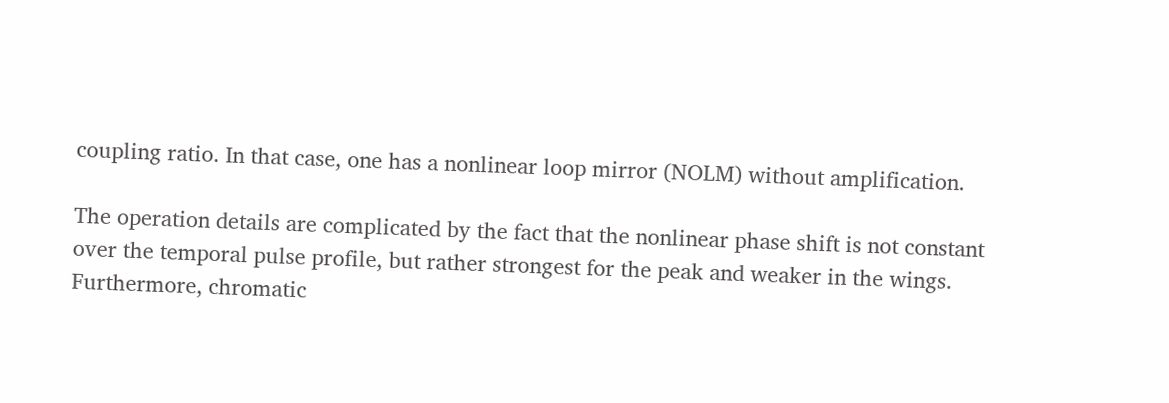coupling ratio. In that case, one has a nonlinear loop mirror (NOLM) without amplification.

The operation details are complicated by the fact that the nonlinear phase shift is not constant over the temporal pulse profile, but rather strongest for the peak and weaker in the wings. Furthermore, chromatic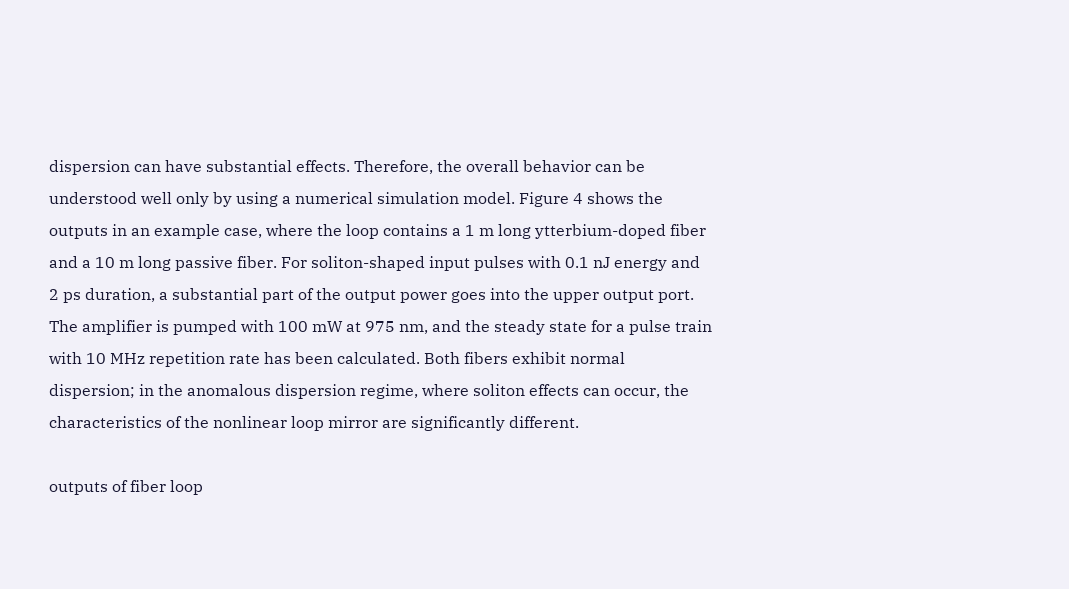dispersion can have substantial effects. Therefore, the overall behavior can be understood well only by using a numerical simulation model. Figure 4 shows the outputs in an example case, where the loop contains a 1 m long ytterbium-doped fiber and a 10 m long passive fiber. For soliton-shaped input pulses with 0.1 nJ energy and 2 ps duration, a substantial part of the output power goes into the upper output port. The amplifier is pumped with 100 mW at 975 nm, and the steady state for a pulse train with 10 MHz repetition rate has been calculated. Both fibers exhibit normal dispersion; in the anomalous dispersion regime, where soliton effects can occur, the characteristics of the nonlinear loop mirror are significantly different.

outputs of fiber loop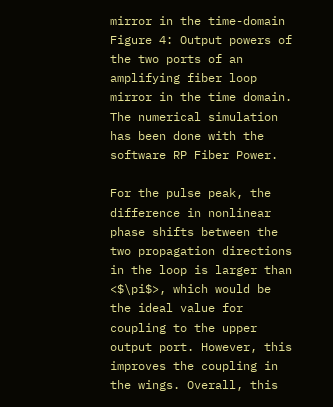mirror in the time-domain
Figure 4: Output powers of the two ports of an amplifying fiber loop mirror in the time domain. The numerical simulation has been done with the software RP Fiber Power.

For the pulse peak, the difference in nonlinear phase shifts between the two propagation directions in the loop is larger than <$\pi$>, which would be the ideal value for coupling to the upper output port. However, this improves the coupling in the wings. Overall, this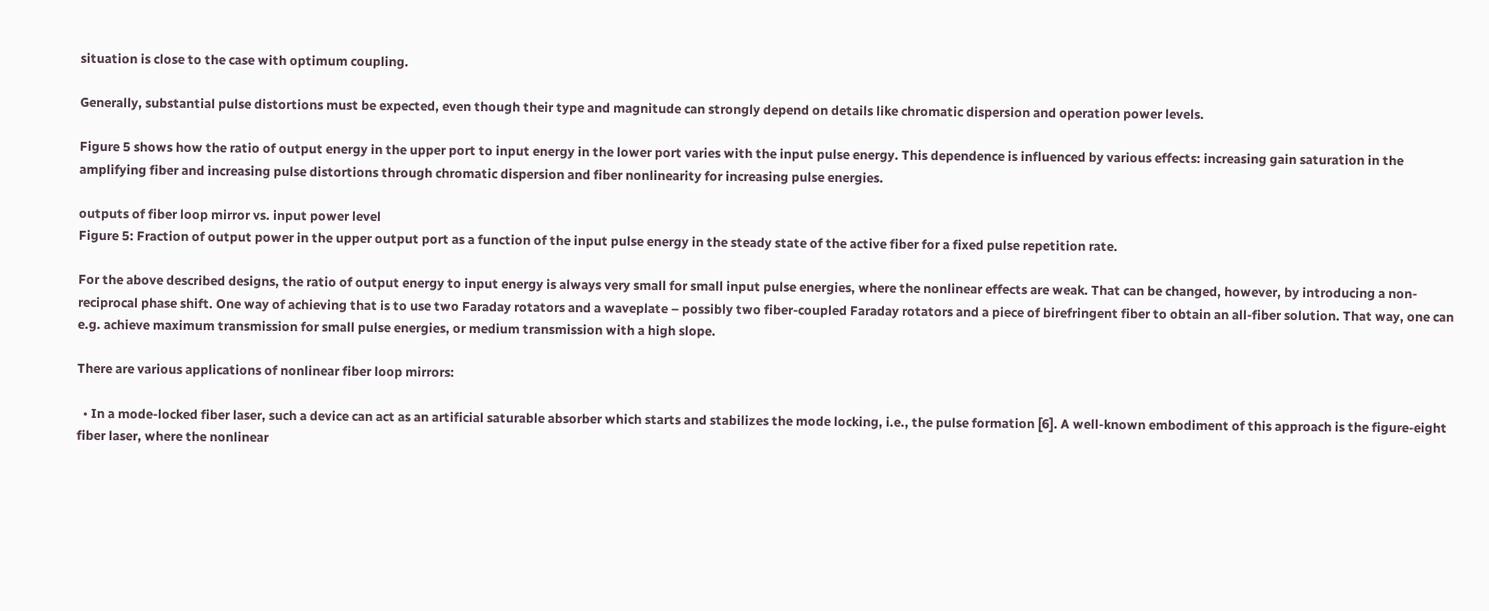situation is close to the case with optimum coupling.

Generally, substantial pulse distortions must be expected, even though their type and magnitude can strongly depend on details like chromatic dispersion and operation power levels.

Figure 5 shows how the ratio of output energy in the upper port to input energy in the lower port varies with the input pulse energy. This dependence is influenced by various effects: increasing gain saturation in the amplifying fiber and increasing pulse distortions through chromatic dispersion and fiber nonlinearity for increasing pulse energies.

outputs of fiber loop mirror vs. input power level
Figure 5: Fraction of output power in the upper output port as a function of the input pulse energy in the steady state of the active fiber for a fixed pulse repetition rate.

For the above described designs, the ratio of output energy to input energy is always very small for small input pulse energies, where the nonlinear effects are weak. That can be changed, however, by introducing a non-reciprocal phase shift. One way of achieving that is to use two Faraday rotators and a waveplate – possibly two fiber-coupled Faraday rotators and a piece of birefringent fiber to obtain an all-fiber solution. That way, one can e.g. achieve maximum transmission for small pulse energies, or medium transmission with a high slope.

There are various applications of nonlinear fiber loop mirrors:

  • In a mode-locked fiber laser, such a device can act as an artificial saturable absorber which starts and stabilizes the mode locking, i.e., the pulse formation [6]. A well-known embodiment of this approach is the figure-eight fiber laser, where the nonlinear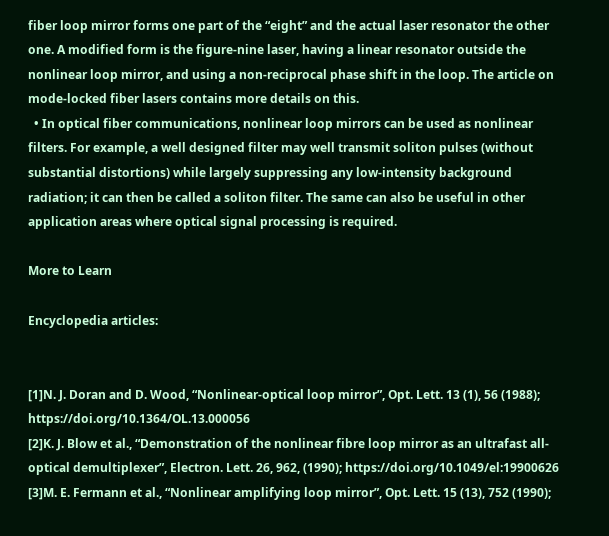fiber loop mirror forms one part of the “eight” and the actual laser resonator the other one. A modified form is the figure-nine laser, having a linear resonator outside the nonlinear loop mirror, and using a non-reciprocal phase shift in the loop. The article on mode-locked fiber lasers contains more details on this.
  • In optical fiber communications, nonlinear loop mirrors can be used as nonlinear filters. For example, a well designed filter may well transmit soliton pulses (without substantial distortions) while largely suppressing any low-intensity background radiation; it can then be called a soliton filter. The same can also be useful in other application areas where optical signal processing is required.

More to Learn

Encyclopedia articles:


[1]N. J. Doran and D. Wood, “Nonlinear-optical loop mirror”, Opt. Lett. 13 (1), 56 (1988); https://doi.org/10.1364/OL.13.000056
[2]K. J. Blow et al., “Demonstration of the nonlinear fibre loop mirror as an ultrafast all-optical demultiplexer”, Electron. Lett. 26, 962, (1990); https://doi.org/10.1049/el:19900626
[3]M. E. Fermann et al., “Nonlinear amplifying loop mirror”, Opt. Lett. 15 (13), 752 (1990);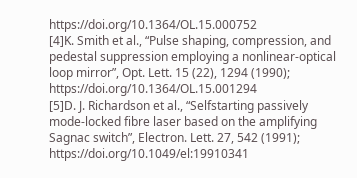https://doi.org/10.1364/OL.15.000752
[4]K. Smith et al., “Pulse shaping, compression, and pedestal suppression employing a nonlinear-optical loop mirror”, Opt. Lett. 15 (22), 1294 (1990); https://doi.org/10.1364/OL.15.001294
[5]D. J. Richardson et al., “Selfstarting passively mode-locked fibre laser based on the amplifying Sagnac switch”, Electron. Lett. 27, 542 (1991); https://doi.org/10.1049/el:19910341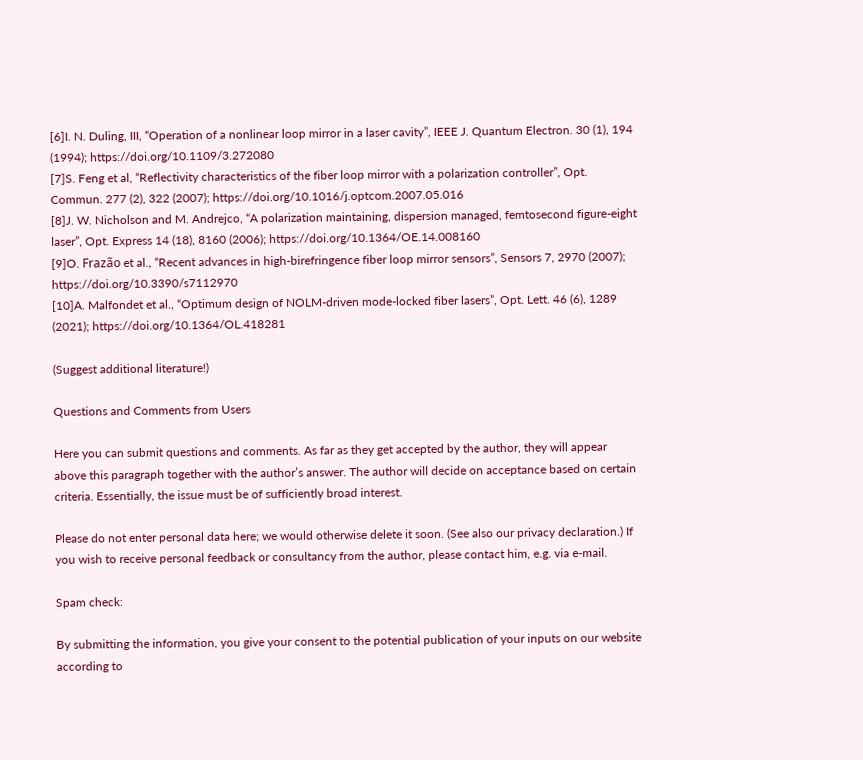[6]I. N. Duling, III, “Operation of a nonlinear loop mirror in a laser cavity”, IEEE J. Quantum Electron. 30 (1), 194 (1994); https://doi.org/10.1109/3.272080
[7]S. Feng et al, “Reflectivity characteristics of the fiber loop mirror with a polarization controller”, Opt. Commun. 277 (2), 322 (2007); https://doi.org/10.1016/j.optcom.2007.05.016
[8]J. W. Nicholson and M. Andrejco, “A polarization maintaining, dispersion managed, femtosecond figure-eight laser”, Opt. Express 14 (18), 8160 (2006); https://doi.org/10.1364/OE.14.008160
[9]O. Frazão et al., “Recent advances in high-birefringence fiber loop mirror sensors”, Sensors 7, 2970 (2007); https://doi.org/10.3390/s7112970
[10]A. Malfondet et al., “Optimum design of NOLM-driven mode-locked fiber lasers”, Opt. Lett. 46 (6), 1289 (2021); https://doi.org/10.1364/OL.418281

(Suggest additional literature!)

Questions and Comments from Users

Here you can submit questions and comments. As far as they get accepted by the author, they will appear above this paragraph together with the author’s answer. The author will decide on acceptance based on certain criteria. Essentially, the issue must be of sufficiently broad interest.

Please do not enter personal data here; we would otherwise delete it soon. (See also our privacy declaration.) If you wish to receive personal feedback or consultancy from the author, please contact him, e.g. via e-mail.

Spam check:

By submitting the information, you give your consent to the potential publication of your inputs on our website according to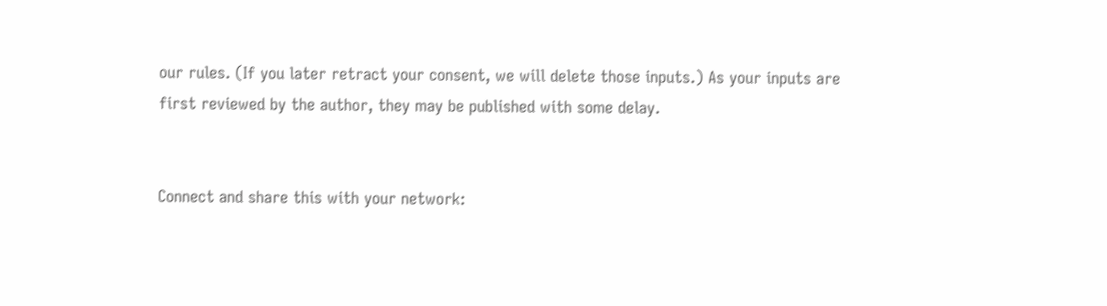our rules. (If you later retract your consent, we will delete those inputs.) As your inputs are first reviewed by the author, they may be published with some delay.


Connect and share this with your network: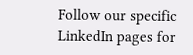Follow our specific LinkedIn pages for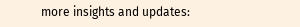more insights and updates: